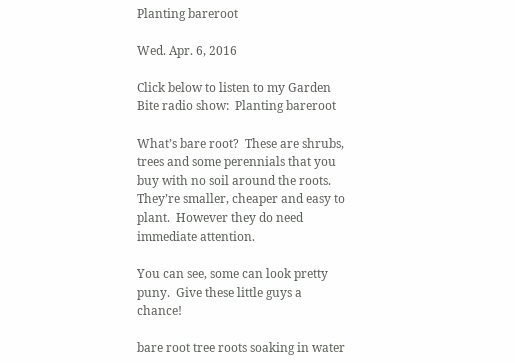Planting bareroot

Wed. Apr. 6, 2016

Click below to listen to my Garden Bite radio show:  Planting bareroot

What’s bare root?  These are shrubs, trees and some perennials that you buy with no soil around the roots.  They’re smaller, cheaper and easy to plant.  However they do need immediate attention.

You can see, some can look pretty puny.  Give these little guys a chance!

bare root tree roots soaking in water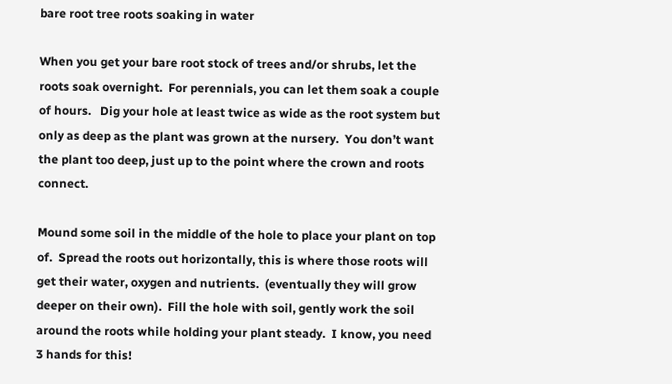bare root tree roots soaking in water

When you get your bare root stock of trees and/or shrubs, let the roots soak overnight.  For perennials, you can let them soak a couple of hours.   Dig your hole at least twice as wide as the root system but only as deep as the plant was grown at the nursery.  You don’t want the plant too deep, just up to the point where the crown and roots connect.

Mound some soil in the middle of the hole to place your plant on top of.  Spread the roots out horizontally, this is where those roots will get their water, oxygen and nutrients.  (eventually they will grow deeper on their own).  Fill the hole with soil, gently work the soil around the roots while holding your plant steady.  I know, you need 3 hands for this!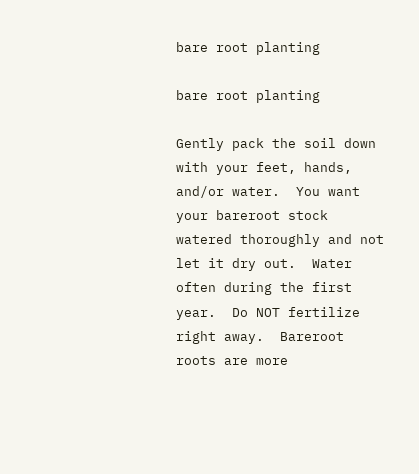bare root planting

bare root planting

Gently pack the soil down with your feet, hands, and/or water.  You want your bareroot stock watered thoroughly and not let it dry out.  Water often during the first year.  Do NOT fertilize right away.  Bareroot roots are more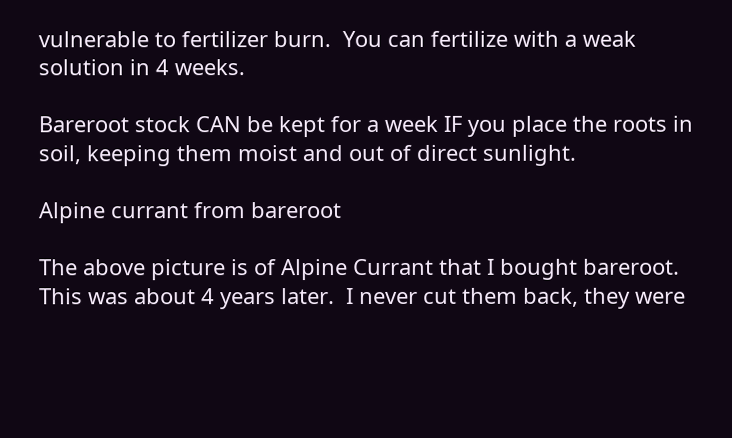vulnerable to fertilizer burn.  You can fertilize with a weak solution in 4 weeks.

Bareroot stock CAN be kept for a week IF you place the roots in soil, keeping them moist and out of direct sunlight.

Alpine currant from bareroot

The above picture is of Alpine Currant that I bought bareroot.  This was about 4 years later.  I never cut them back, they were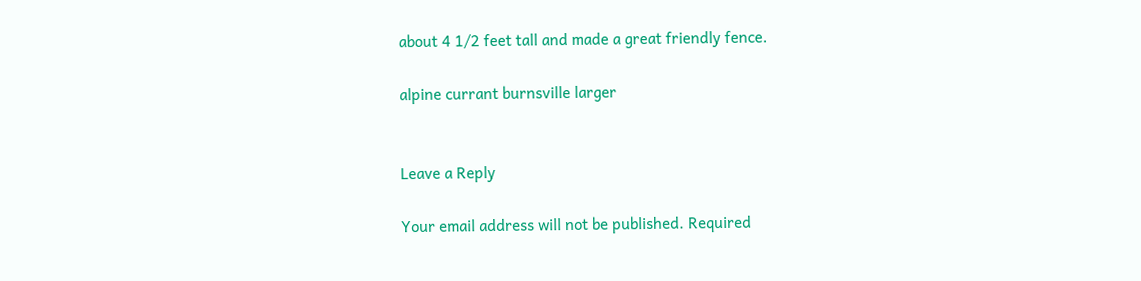about 4 1/2 feet tall and made a great friendly fence.

alpine currant burnsville larger


Leave a Reply

Your email address will not be published. Required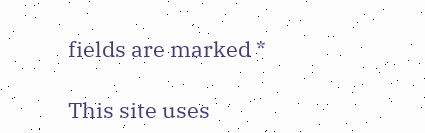fields are marked *

This site uses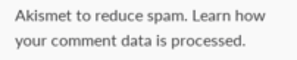Akismet to reduce spam. Learn how your comment data is processed.